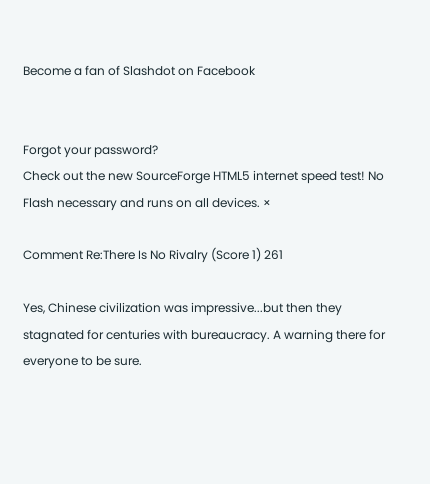Become a fan of Slashdot on Facebook


Forgot your password?
Check out the new SourceForge HTML5 internet speed test! No Flash necessary and runs on all devices. ×

Comment Re:There Is No Rivalry (Score 1) 261

Yes, Chinese civilization was impressive...but then they stagnated for centuries with bureaucracy. A warning there for everyone to be sure.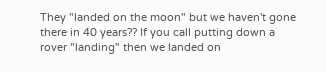They "landed on the moon" but we haven't gone there in 40 years?? If you call putting down a rover "landing" then we landed on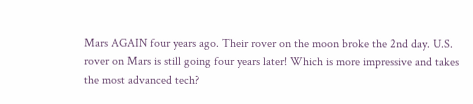Mars AGAIN four years ago. Their rover on the moon broke the 2nd day. U.S. rover on Mars is still going four years later! Which is more impressive and takes the most advanced tech?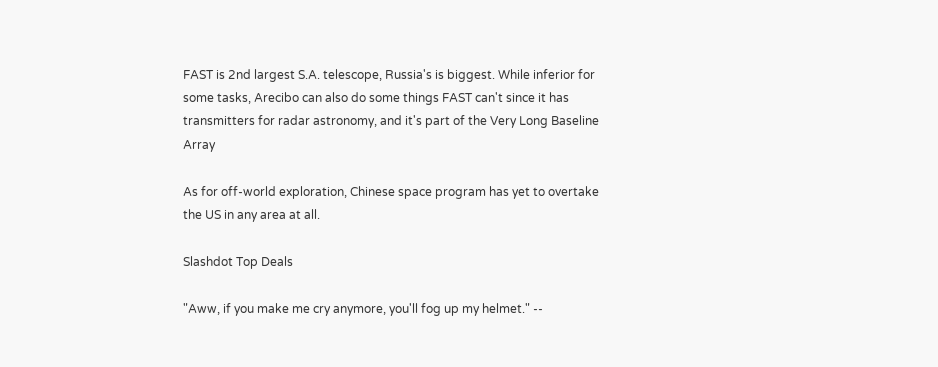FAST is 2nd largest S.A. telescope, Russia's is biggest. While inferior for some tasks, Arecibo can also do some things FAST can't since it has transmitters for radar astronomy, and it's part of the Very Long Baseline Array

As for off-world exploration, Chinese space program has yet to overtake the US in any area at all.

Slashdot Top Deals

"Aww, if you make me cry anymore, you'll fog up my helmet." --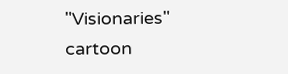"Visionaries" cartoon